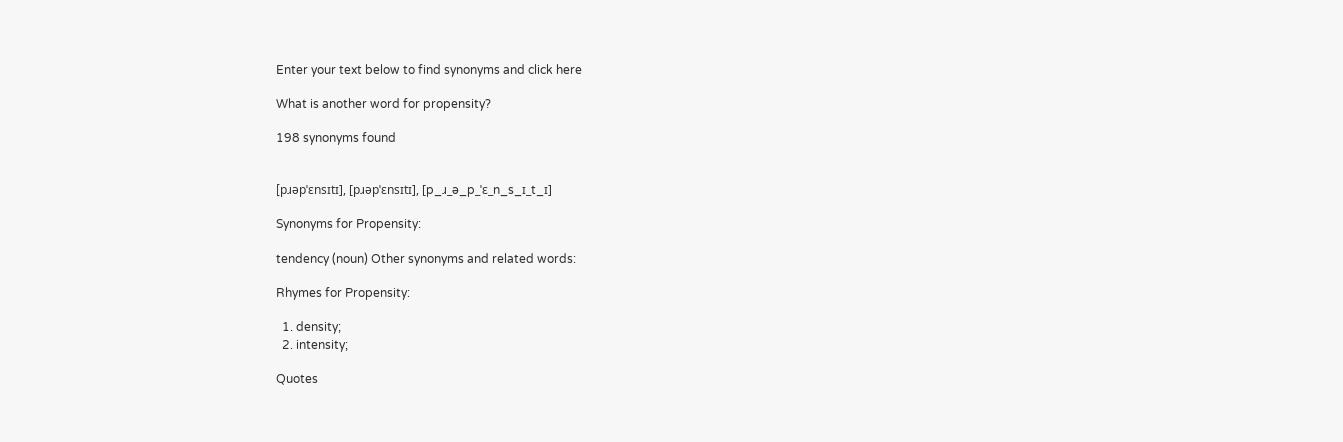Enter your text below to find synonyms and click here

What is another word for propensity?

198 synonyms found


[pɹəpˈɛnsɪtɪ], [pɹəpˈɛnsɪtɪ], [p_ɹ_ə_p_ˈɛ_n_s_ɪ_t_ɪ]

Synonyms for Propensity:

tendency (noun) Other synonyms and related words:

Rhymes for Propensity:

  1. density;
  2. intensity;

Quotes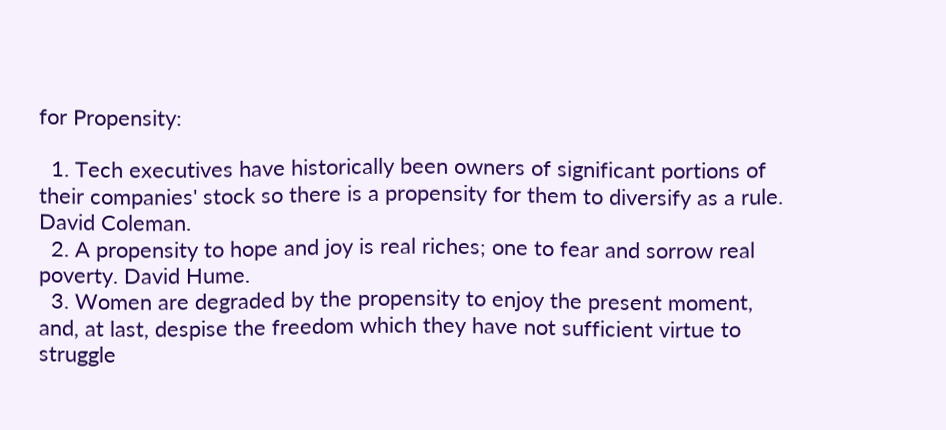for Propensity:

  1. Tech executives have historically been owners of significant portions of their companies' stock so there is a propensity for them to diversify as a rule. David Coleman.
  2. A propensity to hope and joy is real riches; one to fear and sorrow real poverty. David Hume.
  3. Women are degraded by the propensity to enjoy the present moment, and, at last, despise the freedom which they have not sufficient virtue to struggle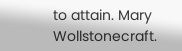to attain. Mary Wollstonecraft.